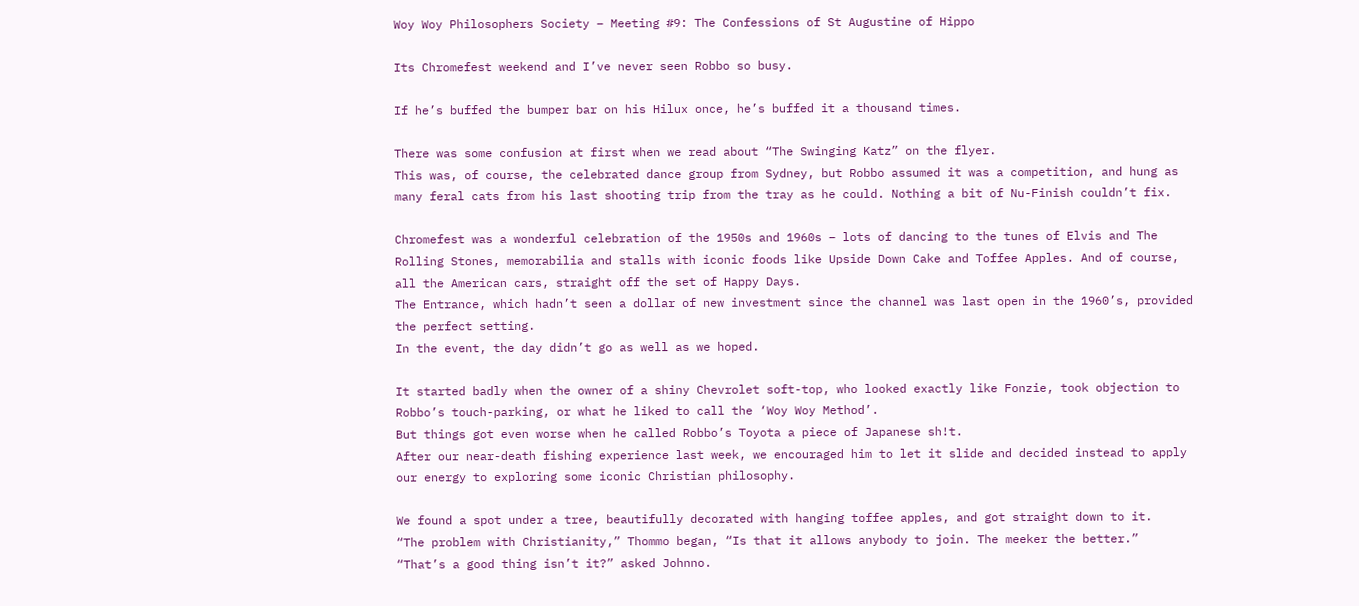Woy Woy Philosophers Society – Meeting #9: The Confessions of St Augustine of Hippo

Its Chromefest weekend and I’ve never seen Robbo so busy.

If he’s buffed the bumper bar on his Hilux once, he’s buffed it a thousand times.

There was some confusion at first when we read about “The Swinging Katz” on the flyer.
This was, of course, the celebrated dance group from Sydney, but Robbo assumed it was a competition, and hung as many feral cats from his last shooting trip from the tray as he could. Nothing a bit of Nu-Finish couldn’t fix.

Chromefest was a wonderful celebration of the 1950s and 1960s – lots of dancing to the tunes of Elvis and The Rolling Stones, memorabilia and stalls with iconic foods like Upside Down Cake and Toffee Apples. And of course, all the American cars, straight off the set of Happy Days.
The Entrance, which hadn’t seen a dollar of new investment since the channel was last open in the 1960’s, provided the perfect setting.
In the event, the day didn’t go as well as we hoped.

It started badly when the owner of a shiny Chevrolet soft-top, who looked exactly like Fonzie, took objection to Robbo’s touch-parking, or what he liked to call the ‘Woy Woy Method’.
But things got even worse when he called Robbo’s Toyota a piece of Japanese sh!t.
After our near-death fishing experience last week, we encouraged him to let it slide and decided instead to apply our energy to exploring some iconic Christian philosophy.

We found a spot under a tree, beautifully decorated with hanging toffee apples, and got straight down to it.
“The problem with Christianity,” Thommo began, “Is that it allows anybody to join. The meeker the better.”
“That’s a good thing isn’t it?” asked Johnno.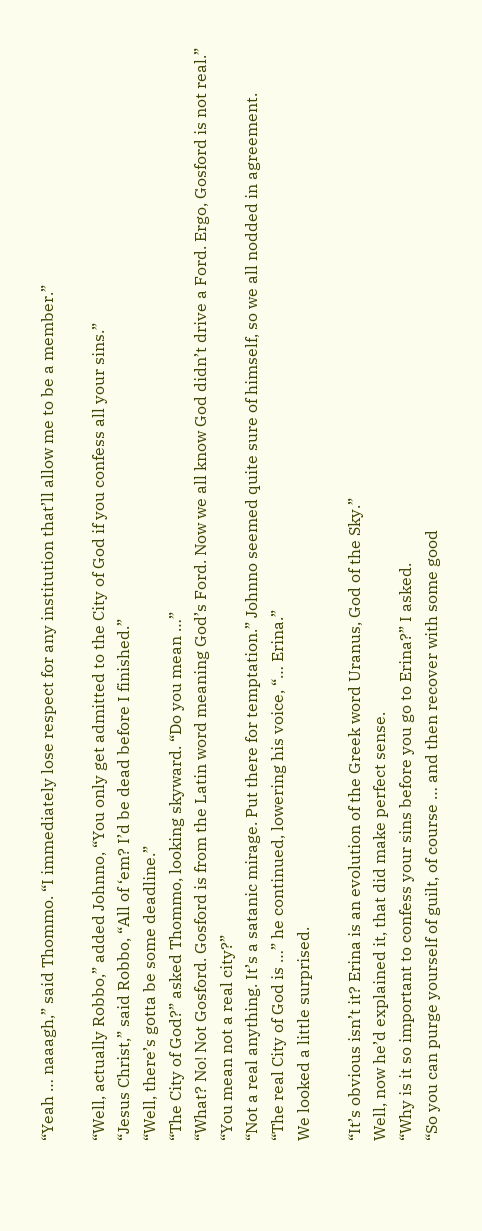“Yeah … naaagh,” said Thommo. “I immediately lose respect for any institution that’ll allow me to be a member.”

“Well, actually Robbo,” added Johnno, “You only get admitted to the City of God if you confess all your sins.”
“Jesus Christ,” said Robbo, “All of ‘em? I’d be dead before I finished.”
“Well, there’s gotta be some deadline.”
“The City of God?” asked Thommo, looking skyward. “Do you mean …”
“What? No! Not Gosford. Gosford is from the Latin word meaning God’s Ford. Now we all know God didn’t drive a Ford. Ergo, Gosford is not real.”
“You mean not a real city?”
“Not a real anything. It’s a satanic mirage. Put there for temptation.” Johnno seemed quite sure of himself, so we all nodded in agreement.
“The real City of God is …” he continued, lowering his voice, “… Erina.”
We looked a little surprised.

“It’s obvious isn’t it? Erina is an evolution of the Greek word Uranus, God of the Sky.”
Well, now he’d explained it, that did make perfect sense.
“Why is it so important to confess your sins before you go to Erina?” I asked.
“So you can purge yourself of guilt, of course … and then recover with some good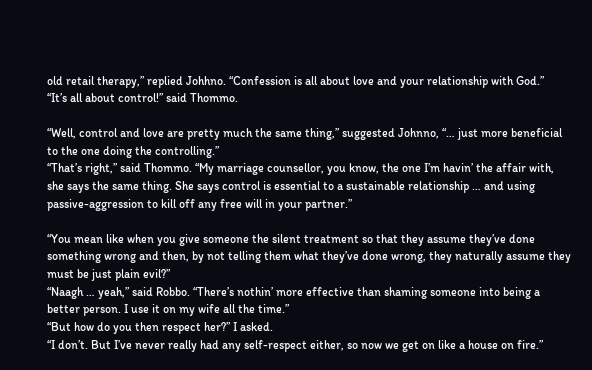old retail therapy,” replied Johhno. “Confession is all about love and your relationship with God.”
“It’s all about control!” said Thommo.

“Well, control and love are pretty much the same thing,” suggested Johnno, “… just more beneficial to the one doing the controlling.”
“That’s right,” said Thommo. “My marriage counsellor, you know, the one I’m havin’ the affair with, she says the same thing. She says control is essential to a sustainable relationship … and using passive-aggression to kill off any free will in your partner.”

“You mean like when you give someone the silent treatment so that they assume they’ve done something wrong and then, by not telling them what they’ve done wrong, they naturally assume they must be just plain evil?”
“Naagh … yeah,” said Robbo. “There’s nothin’ more effective than shaming someone into being a better person. I use it on my wife all the time.”
“But how do you then respect her?” I asked.
“I don’t. But I’ve never really had any self-respect either, so now we get on like a house on fire.”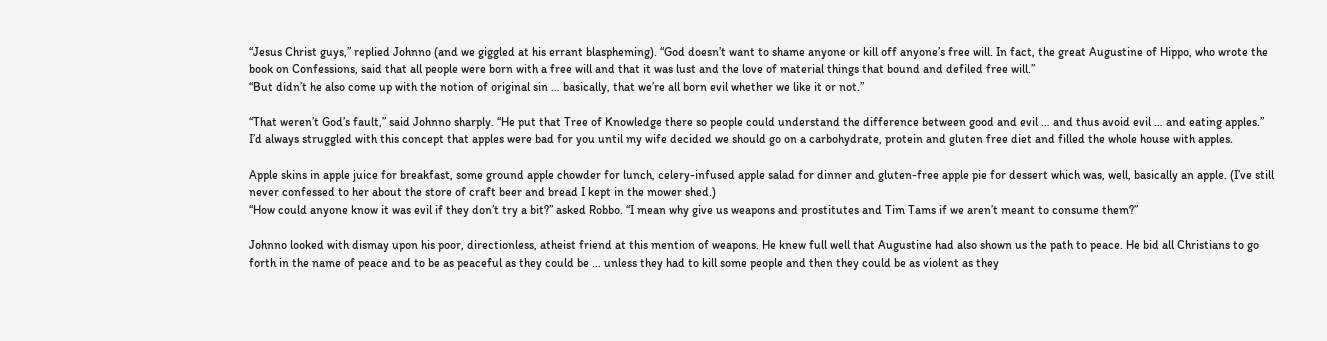“Jesus Christ guys,” replied Johnno (and we giggled at his errant blaspheming). “God doesn’t want to shame anyone or kill off anyone’s free will. In fact, the great Augustine of Hippo, who wrote the book on Confessions, said that all people were born with a free will and that it was lust and the love of material things that bound and defiled free will.”
“But didn’t he also come up with the notion of original sin … basically, that we’re all born evil whether we like it or not.”

“That weren’t God’s fault,” said Johnno sharply. “He put that Tree of Knowledge there so people could understand the difference between good and evil … and thus avoid evil … and eating apples.”
I’d always struggled with this concept that apples were bad for you until my wife decided we should go on a carbohydrate, protein and gluten free diet and filled the whole house with apples.

Apple skins in apple juice for breakfast, some ground apple chowder for lunch, celery-infused apple salad for dinner and gluten-free apple pie for dessert which was, well, basically an apple. (I’ve still never confessed to her about the store of craft beer and bread I kept in the mower shed.)
“How could anyone know it was evil if they don’t try a bit?” asked Robbo. “I mean why give us weapons and prostitutes and Tim Tams if we aren’t meant to consume them?”

Johnno looked with dismay upon his poor, directionless, atheist friend at this mention of weapons. He knew full well that Augustine had also shown us the path to peace. He bid all Christians to go forth in the name of peace and to be as peaceful as they could be … unless they had to kill some people and then they could be as violent as they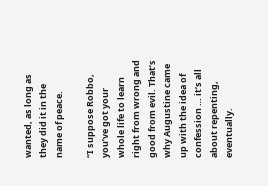wanted, as long as they did it in the name of peace.

“I suppose Robbo, you’ve got your whole life to learn right from wrong and good from evil. That’s why Augustine came up with the idea of confession … it’s all about repenting, eventually.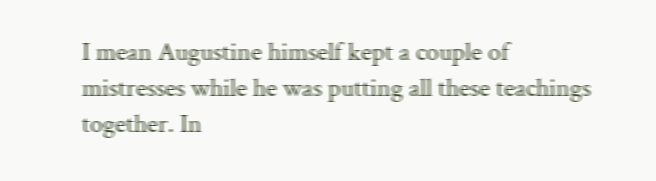I mean Augustine himself kept a couple of mistresses while he was putting all these teachings together. In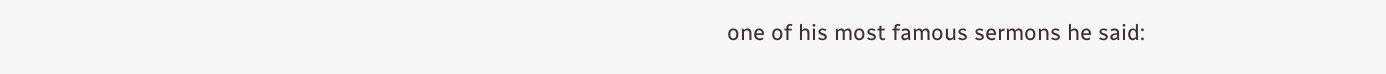one of his most famous sermons he said: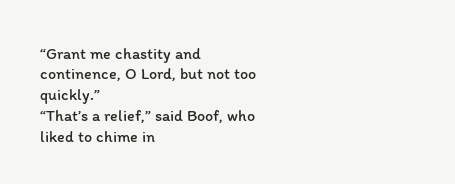“Grant me chastity and continence, O Lord, but not too quickly.”
“That’s a relief,” said Boof, who liked to chime in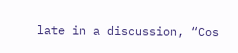late in a discussion, “Cos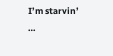I’m starvin’ …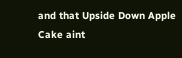and that Upside Down Apple Cake aint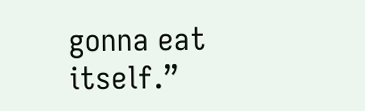gonna eat itself.”